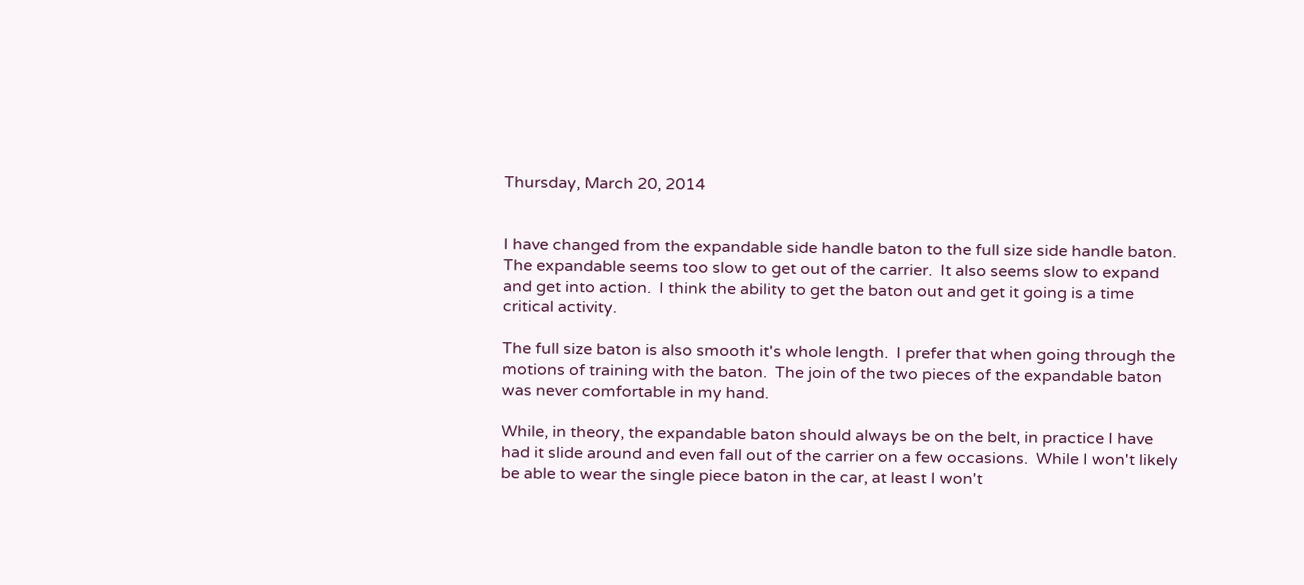Thursday, March 20, 2014


I have changed from the expandable side handle baton to the full size side handle baton.  The expandable seems too slow to get out of the carrier.  It also seems slow to expand and get into action.  I think the ability to get the baton out and get it going is a time critical activity.

The full size baton is also smooth it's whole length.  I prefer that when going through the motions of training with the baton.  The join of the two pieces of the expandable baton was never comfortable in my hand.

While, in theory, the expandable baton should always be on the belt, in practice I have had it slide around and even fall out of the carrier on a few occasions.  While I won't likely be able to wear the single piece baton in the car, at least I won't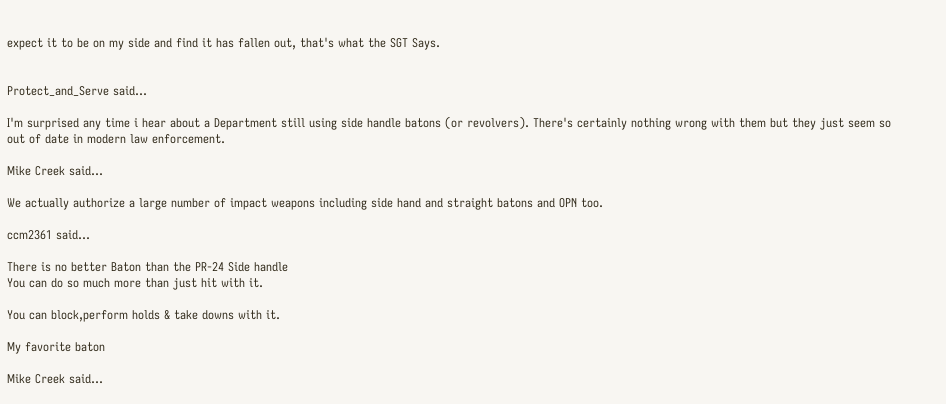expect it to be on my side and find it has fallen out, that's what the SGT Says.


Protect_and_Serve said...

I'm surprised any time i hear about a Department still using side handle batons (or revolvers). There's certainly nothing wrong with them but they just seem so out of date in modern law enforcement.

Mike Creek said...

We actually authorize a large number of impact weapons including side hand and straight batons and OPN too.

ccm2361 said...

There is no better Baton than the PR-24 Side handle
You can do so much more than just hit with it.

You can block,perform holds & take downs with it.

My favorite baton

Mike Creek said...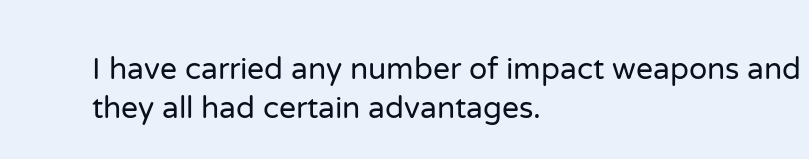I have carried any number of impact weapons and they all had certain advantages.